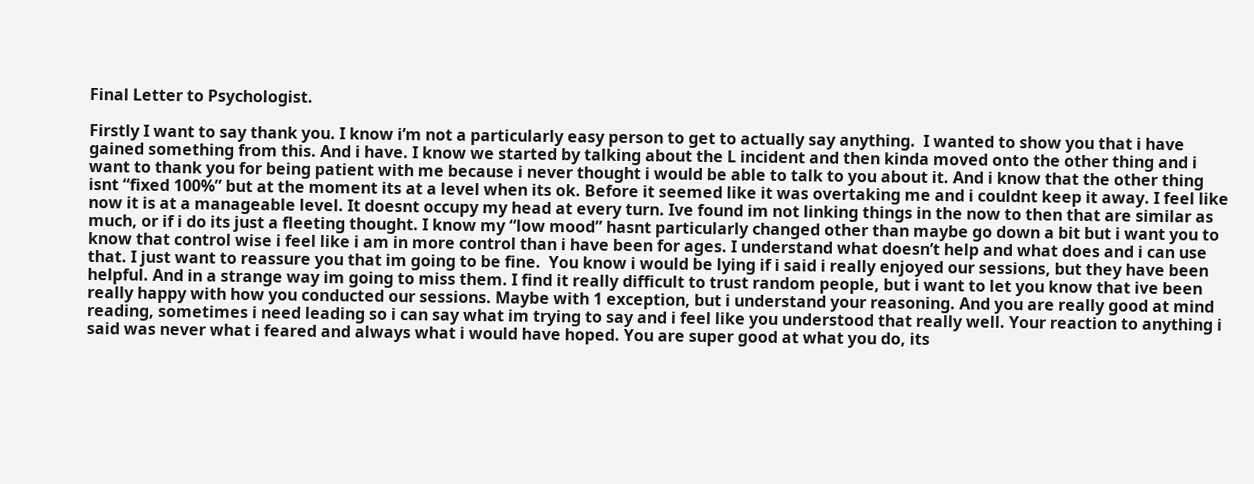Final Letter to Psychologist.

Firstly I want to say thank you. I know i’m not a particularly easy person to get to actually say anything.  I wanted to show you that i have gained something from this. And i have. I know we started by talking about the L incident and then kinda moved onto the other thing and i want to thank you for being patient with me because i never thought i would be able to talk to you about it. And i know that the other thing isnt “fixed 100%” but at the moment its at a level when its ok. Before it seemed like it was overtaking me and i couldnt keep it away. I feel like now it is at a manageable level. It doesnt occupy my head at every turn. Ive found im not linking things in the now to then that are similar as much, or if i do its just a fleeting thought. I know my “low mood” hasnt particularly changed other than maybe go down a bit but i want you to know that control wise i feel like i am in more control than i have been for ages. I understand what doesn’t help and what does and i can use that. I just want to reassure you that im going to be fine.  You know i would be lying if i said i really enjoyed our sessions, but they have been helpful. And in a strange way im going to miss them. I find it really difficult to trust random people, but i want to let you know that ive been really happy with how you conducted our sessions. Maybe with 1 exception, but i understand your reasoning. And you are really good at mind reading, sometimes i need leading so i can say what im trying to say and i feel like you understood that really well. Your reaction to anything i said was never what i feared and always what i would have hoped. You are super good at what you do, its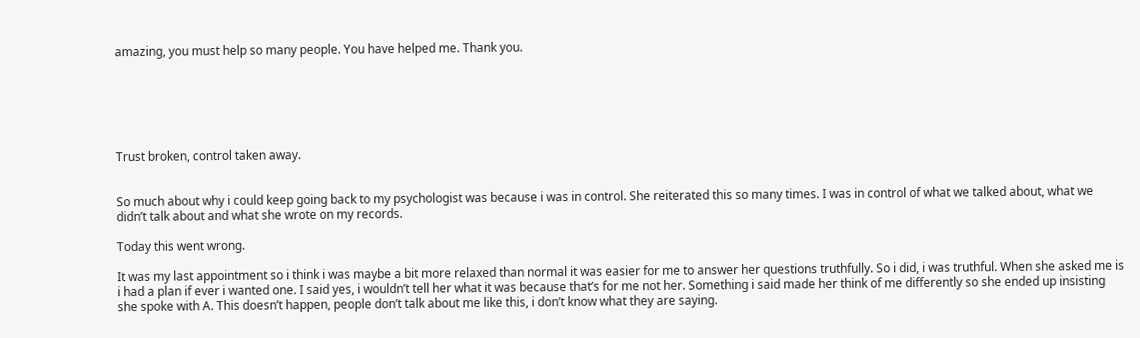amazing, you must help so many people. You have helped me. Thank you.






Trust broken, control taken away.


So much about why i could keep going back to my psychologist was because i was in control. She reiterated this so many times. I was in control of what we talked about, what we didn’t talk about and what she wrote on my records.

Today this went wrong.

It was my last appointment so i think i was maybe a bit more relaxed than normal it was easier for me to answer her questions truthfully. So i did, i was truthful. When she asked me is i had a plan if ever i wanted one. I said yes, i wouldn’t tell her what it was because that’s for me not her. Something i said made her think of me differently so she ended up insisting she spoke with A. This doesn’t happen, people don’t talk about me like this, i don’t know what they are saying.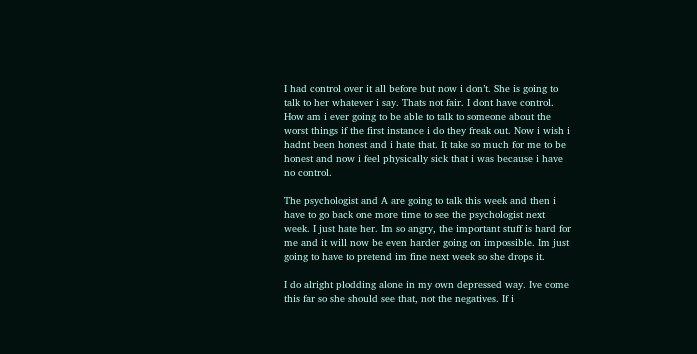I had control over it all before but now i don’t. She is going to talk to her whatever i say. Thats not fair. I dont have control. How am i ever going to be able to talk to someone about the worst things if the first instance i do they freak out. Now i wish i hadnt been honest and i hate that. It take so much for me to be honest and now i feel physically sick that i was because i have no control.

The psychologist and A are going to talk this week and then i have to go back one more time to see the psychologist next week. I just hate her. Im so angry, the important stuff is hard for me and it will now be even harder going on impossible. Im just going to have to pretend im fine next week so she drops it.

I do alright plodding alone in my own depressed way. Ive come this far so she should see that, not the negatives. If i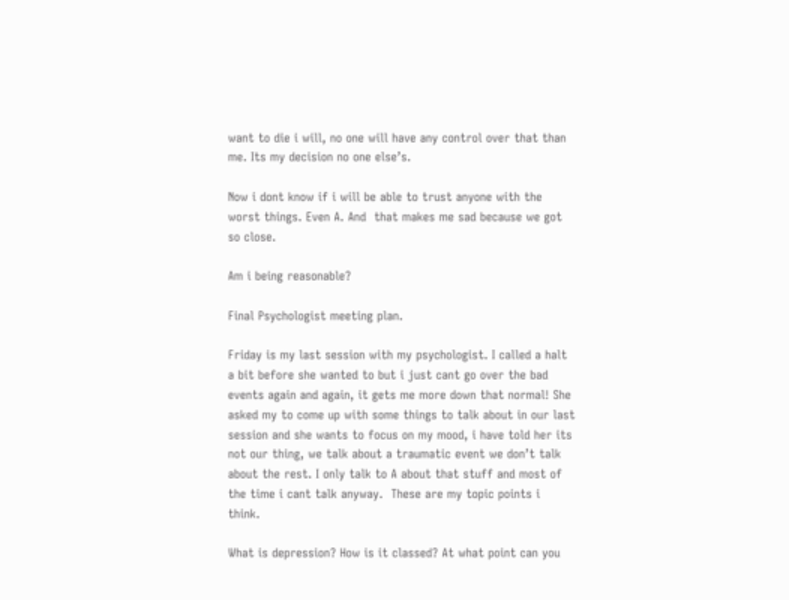want to die i will, no one will have any control over that than me. Its my decision no one else’s.

Now i dont know if i will be able to trust anyone with the worst things. Even A. And  that makes me sad because we got so close.

Am i being reasonable?

Final Psychologist meeting plan.

Friday is my last session with my psychologist. I called a halt a bit before she wanted to but i just cant go over the bad events again and again, it gets me more down that normal! She asked my to come up with some things to talk about in our last session and she wants to focus on my mood, i have told her its not our thing, we talk about a traumatic event we don’t talk about the rest. I only talk to A about that stuff and most of the time i cant talk anyway.  These are my topic points i think.

What is depression? How is it classed? At what point can you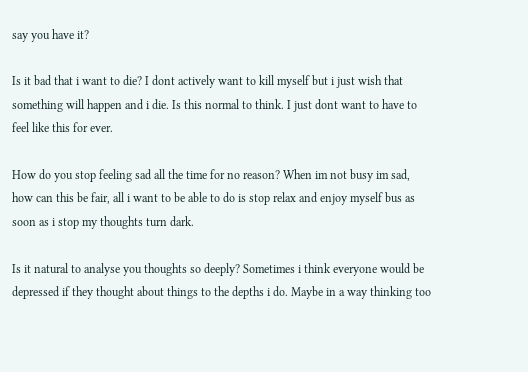say you have it?

Is it bad that i want to die? I dont actively want to kill myself but i just wish that something will happen and i die. Is this normal to think. I just dont want to have to feel like this for ever.

How do you stop feeling sad all the time for no reason? When im not busy im sad, how can this be fair, all i want to be able to do is stop relax and enjoy myself bus as soon as i stop my thoughts turn dark.

Is it natural to analyse you thoughts so deeply? Sometimes i think everyone would be depressed if they thought about things to the depths i do. Maybe in a way thinking too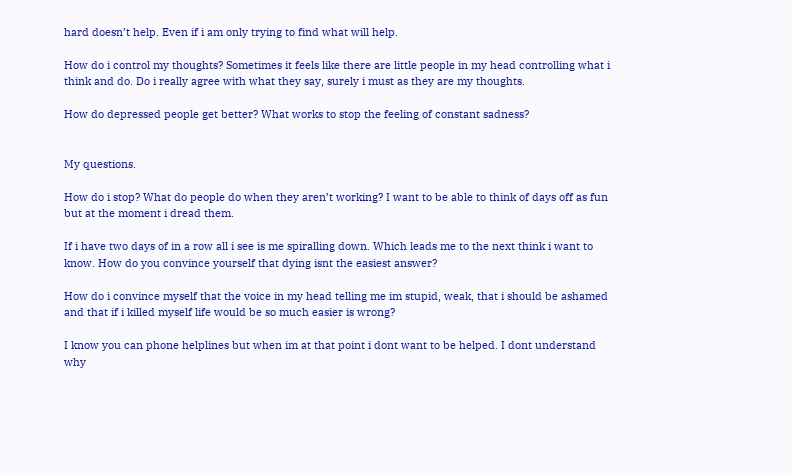hard doesn’t help. Even if i am only trying to find what will help.

How do i control my thoughts? Sometimes it feels like there are little people in my head controlling what i think and do. Do i really agree with what they say, surely i must as they are my thoughts.

How do depressed people get better? What works to stop the feeling of constant sadness?


My questions.

How do i stop? What do people do when they aren’t working? I want to be able to think of days off as fun but at the moment i dread them.

If i have two days of in a row all i see is me spiralling down. Which leads me to the next think i want to know. How do you convince yourself that dying isnt the easiest answer?

How do i convince myself that the voice in my head telling me im stupid, weak, that i should be ashamed and that if i killed myself life would be so much easier is wrong?

I know you can phone helplines but when im at that point i dont want to be helped. I dont understand why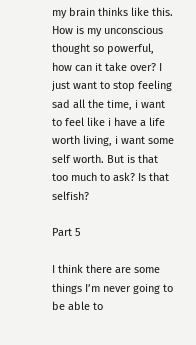my brain thinks like this. How is my unconscious thought so powerful, how can it take over? I just want to stop feeling sad all the time, i want to feel like i have a life worth living, i want some self worth. But is that too much to ask? Is that selfish?

Part 5

I think there are some things I’m never going to be able to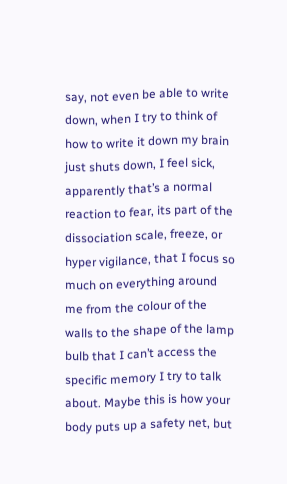say, not even be able to write down, when I try to think of how to write it down my brain just shuts down, I feel sick, apparently that’s a normal reaction to fear, its part of the dissociation scale, freeze, or hyper vigilance, that I focus so much on everything around me from the colour of the walls to the shape of the lamp bulb that I can’t access the specific memory I try to talk about. Maybe this is how your body puts up a safety net, but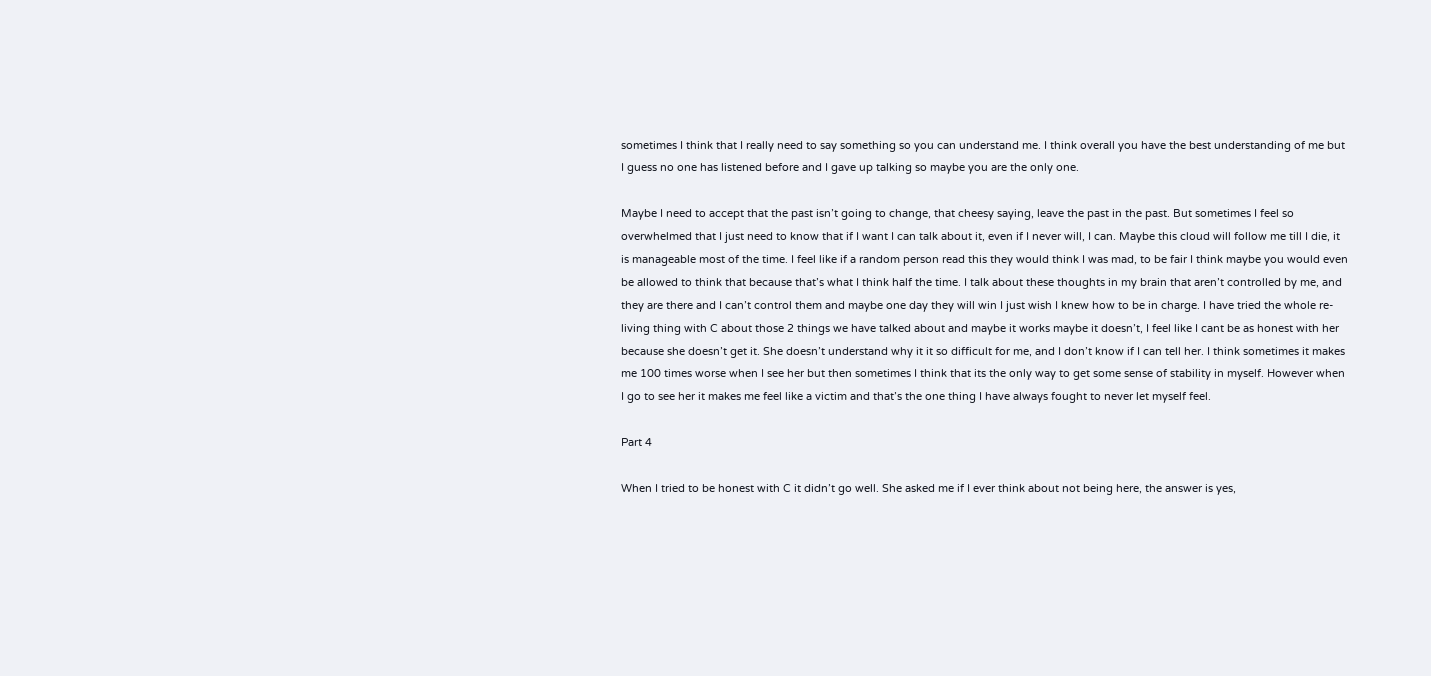sometimes I think that I really need to say something so you can understand me. I think overall you have the best understanding of me but I guess no one has listened before and I gave up talking so maybe you are the only one.

Maybe I need to accept that the past isn’t going to change, that cheesy saying, leave the past in the past. But sometimes I feel so overwhelmed that I just need to know that if I want I can talk about it, even if I never will, I can. Maybe this cloud will follow me till I die, it is manageable most of the time. I feel like if a random person read this they would think I was mad, to be fair I think maybe you would even be allowed to think that because that’s what I think half the time. I talk about these thoughts in my brain that aren’t controlled by me, and they are there and I can’t control them and maybe one day they will win I just wish I knew how to be in charge. I have tried the whole re-living thing with C about those 2 things we have talked about and maybe it works maybe it doesn’t, I feel like I cant be as honest with her because she doesn’t get it. She doesn’t understand why it it so difficult for me, and I don’t know if I can tell her. I think sometimes it makes me 100 times worse when I see her but then sometimes I think that its the only way to get some sense of stability in myself. However when I go to see her it makes me feel like a victim and that’s the one thing I have always fought to never let myself feel.

Part 4

When I tried to be honest with C it didn’t go well. She asked me if I ever think about not being here, the answer is yes,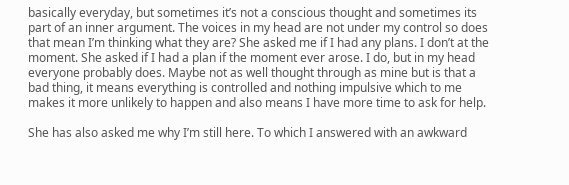basically everyday, but sometimes it’s not a conscious thought and sometimes its part of an inner argument. The voices in my head are not under my control so does that mean I’m thinking what they are? She asked me if I had any plans. I don’t at the moment. She asked if I had a plan if the moment ever arose. I do, but in my head everyone probably does. Maybe not as well thought through as mine but is that a bad thing, it means everything is controlled and nothing impulsive which to me makes it more unlikely to happen and also means I have more time to ask for help.

She has also asked me why I’m still here. To which I answered with an awkward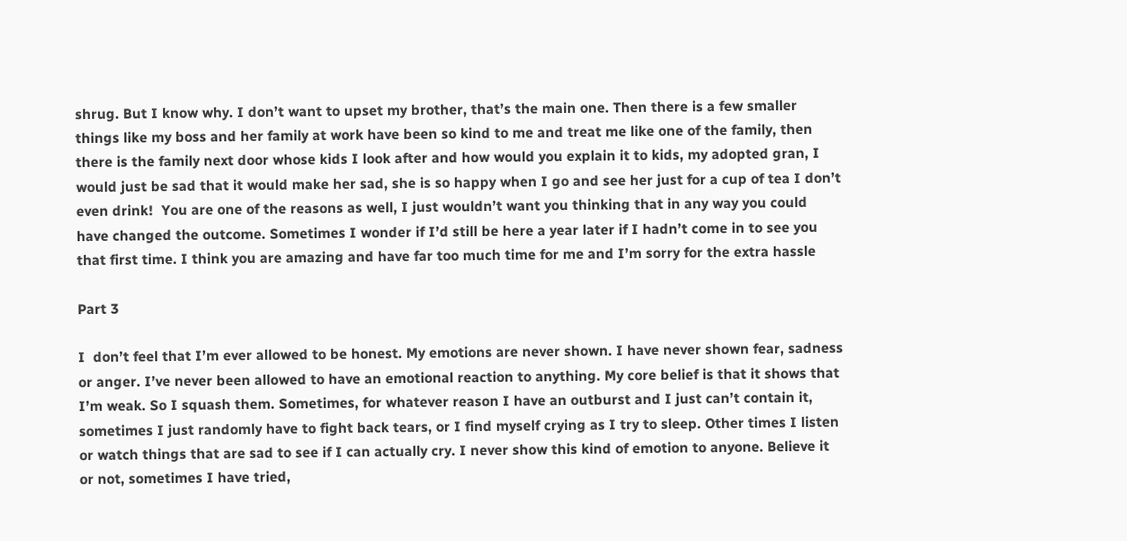shrug. But I know why. I don’t want to upset my brother, that’s the main one. Then there is a few smaller things like my boss and her family at work have been so kind to me and treat me like one of the family, then there is the family next door whose kids I look after and how would you explain it to kids, my adopted gran, I would just be sad that it would make her sad, she is so happy when I go and see her just for a cup of tea I don’t even drink!  You are one of the reasons as well, I just wouldn’t want you thinking that in any way you could have changed the outcome. Sometimes I wonder if I’d still be here a year later if I hadn’t come in to see you that first time. I think you are amazing and have far too much time for me and I’m sorry for the extra hassle

Part 3

I  don’t feel that I’m ever allowed to be honest. My emotions are never shown. I have never shown fear, sadness or anger. I’ve never been allowed to have an emotional reaction to anything. My core belief is that it shows that I’m weak. So I squash them. Sometimes, for whatever reason I have an outburst and I just can’t contain it, sometimes I just randomly have to fight back tears, or I find myself crying as I try to sleep. Other times I listen or watch things that are sad to see if I can actually cry. I never show this kind of emotion to anyone. Believe it or not, sometimes I have tried,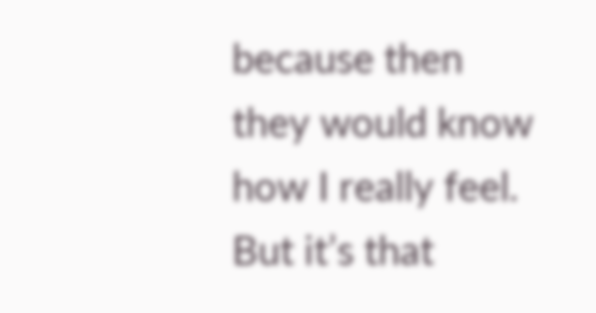because then they would know how I really feel. But it’s that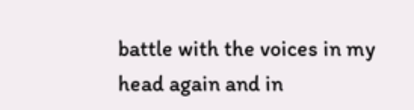battle with the voices in my head again and in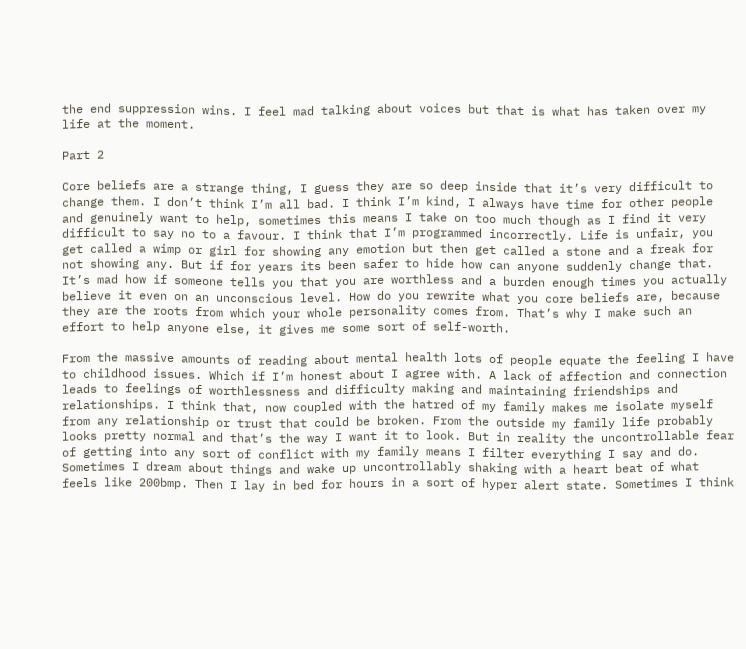the end suppression wins. I feel mad talking about voices but that is what has taken over my life at the moment.

Part 2

Core beliefs are a strange thing, I guess they are so deep inside that it’s very difficult to change them. I don’t think I’m all bad. I think I’m kind, I always have time for other people and genuinely want to help, sometimes this means I take on too much though as I find it very difficult to say no to a favour. I think that I’m programmed incorrectly. Life is unfair, you get called a wimp or girl for showing any emotion but then get called a stone and a freak for not showing any. But if for years its been safer to hide how can anyone suddenly change that. It’s mad how if someone tells you that you are worthless and a burden enough times you actually believe it even on an unconscious level. How do you rewrite what you core beliefs are, because they are the roots from which your whole personality comes from. That’s why I make such an effort to help anyone else, it gives me some sort of self-worth.

From the massive amounts of reading about mental health lots of people equate the feeling I have to childhood issues. Which if I’m honest about I agree with. A lack of affection and connection leads to feelings of worthlessness and difficulty making and maintaining friendships and relationships. I think that, now coupled with the hatred of my family makes me isolate myself from any relationship or trust that could be broken. From the outside my family life probably looks pretty normal and that’s the way I want it to look. But in reality the uncontrollable fear of getting into any sort of conflict with my family means I filter everything I say and do. Sometimes I dream about things and wake up uncontrollably shaking with a heart beat of what feels like 200bmp. Then I lay in bed for hours in a sort of hyper alert state. Sometimes I think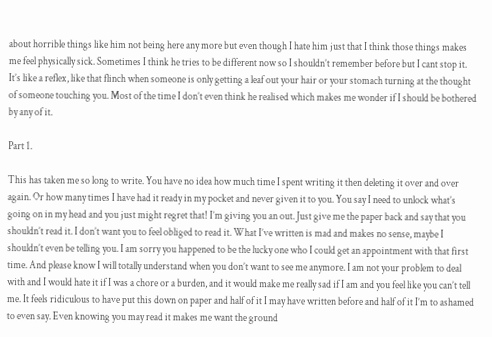about horrible things like him not being here any more but even though I hate him just that I think those things makes me feel physically sick. Sometimes I think he tries to be different now so I shouldn’t remember before but I cant stop it. It’s like a reflex, like that flinch when someone is only getting a leaf out your hair or your stomach turning at the thought of someone touching you. Most of the time I don’t even think he realised which makes me wonder if I should be bothered by any of it.

Part 1.

This has taken me so long to write. You have no idea how much time I spent writing it then deleting it over and over again. Or how many times I have had it ready in my pocket and never given it to you. You say I need to unlock what’s going on in my head and you just might regret that! I’m giving you an out. Just give me the paper back and say that you shouldn’t read it. I don’t want you to feel obliged to read it. What I’ve written is mad and makes no sense, maybe I shouldn’t even be telling you. I am sorry you happened to be the lucky one who I could get an appointment with that first time. And please know I will totally understand when you don’t want to see me anymore. I am not your problem to deal with and I would hate it if I was a chore or a burden, and it would make me really sad if I am and you feel like you can’t tell me. It feels ridiculous to have put this down on paper and half of it I may have written before and half of it I’m to ashamed to even say. Even knowing you may read it makes me want the ground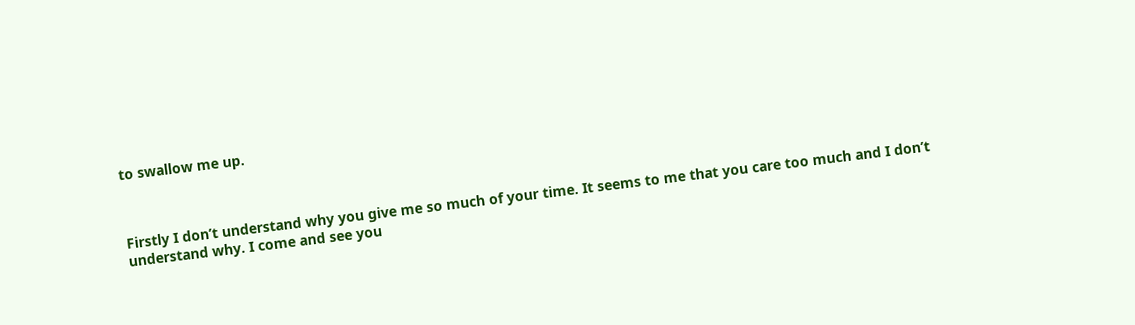to swallow me up.



Firstly I don’t understand why you give me so much of your time. It seems to me that you care too much and I don’t understand why. I come and see you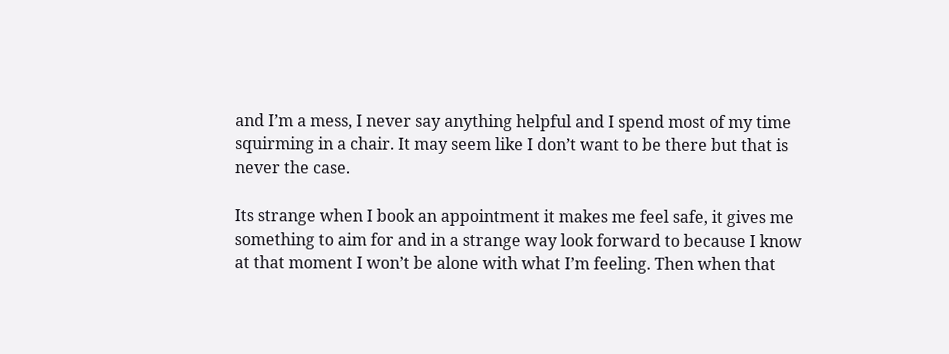and I’m a mess, I never say anything helpful and I spend most of my time squirming in a chair. It may seem like I don’t want to be there but that is never the case.

Its strange when I book an appointment it makes me feel safe, it gives me something to aim for and in a strange way look forward to because I know at that moment I won’t be alone with what I’m feeling. Then when that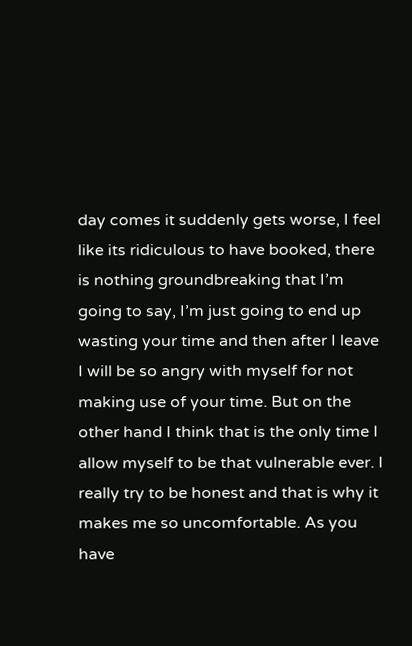day comes it suddenly gets worse, I feel like its ridiculous to have booked, there is nothing groundbreaking that I’m going to say, I’m just going to end up wasting your time and then after I leave I will be so angry with myself for not making use of your time. But on the other hand I think that is the only time I allow myself to be that vulnerable ever. I really try to be honest and that is why it makes me so uncomfortable. As you have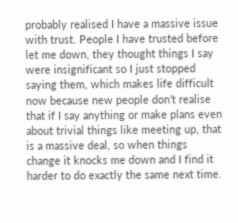probably realised I have a massive issue with trust. People I have trusted before let me down, they thought things I say were insignificant so I just stopped saying them, which makes life difficult now because new people don’t realise that if I say anything or make plans even about trivial things like meeting up, that is a massive deal, so when things change it knocks me down and I find it harder to do exactly the same next time.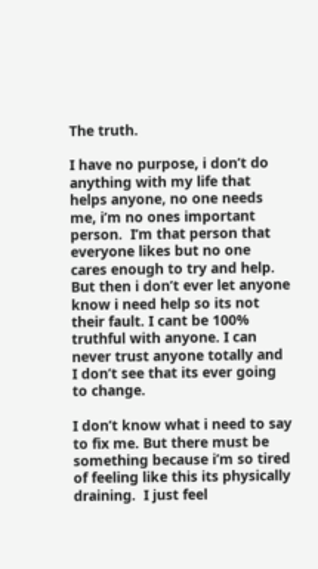The truth.

I have no purpose, i don’t do anything with my life that helps anyone, no one needs me, i’m no ones important person.  I’m that person that everyone likes but no one cares enough to try and help. But then i don’t ever let anyone know i need help so its not their fault. I cant be 100% truthful with anyone. I can never trust anyone totally and I don’t see that its ever going to change.

I don’t know what i need to say to fix me. But there must be something because i’m so tired of feeling like this its physically draining.  I just feel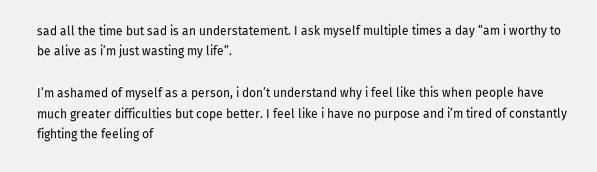sad all the time but sad is an understatement. I ask myself multiple times a day “am i worthy to be alive as i’m just wasting my life”.

I’m ashamed of myself as a person, i don’t understand why i feel like this when people have much greater difficulties but cope better. I feel like i have no purpose and i’m tired of constantly fighting the feeling of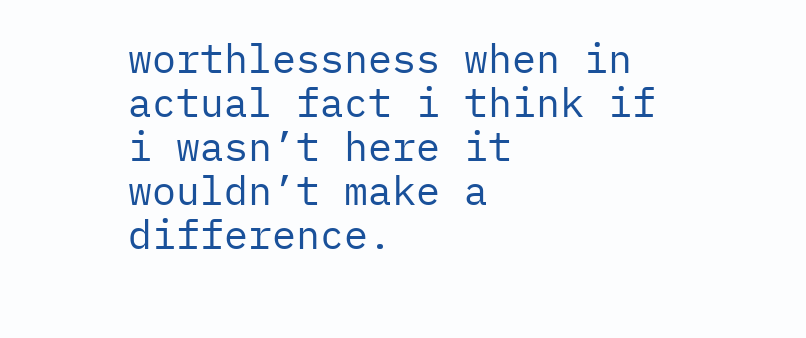worthlessness when in actual fact i think if i wasn’t here it wouldn’t make a difference.